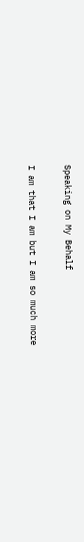Speaking on My Behalf

I am that I am but I am so much more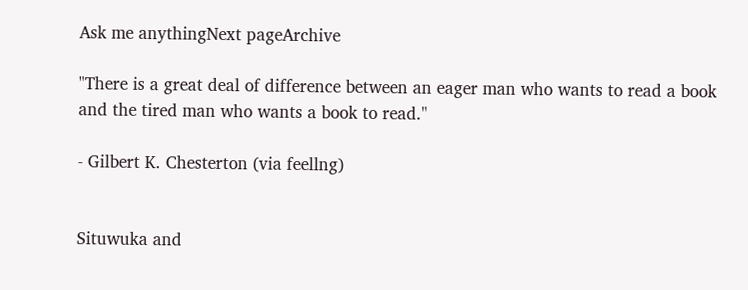Ask me anythingNext pageArchive

"There is a great deal of difference between an eager man who wants to read a book and the tired man who wants a book to read."

- Gilbert K. Chesterton (via feellng)


Situwuka and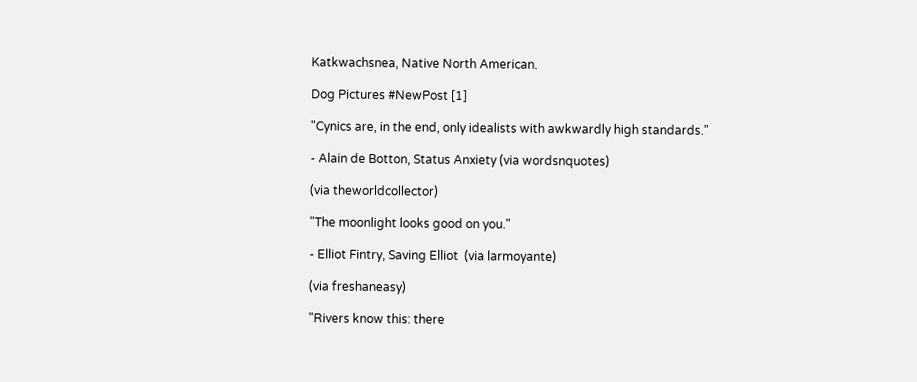Katkwachsnea, Native North American.

Dog Pictures #NewPost [1]

"Cynics are, in the end, only idealists with awkwardly high standards."

- Alain de Botton, Status Anxiety (via wordsnquotes)

(via theworldcollector)

"The moonlight looks good on you."

- Elliot Fintry, Saving Elliot  (via larmoyante)

(via freshaneasy)

"Rivers know this: there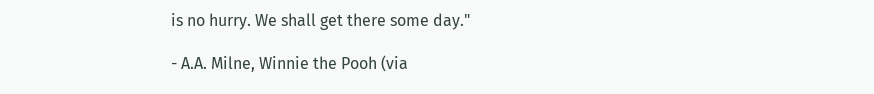is no hurry. We shall get there some day."

- A.A. Milne, Winnie the Pooh (via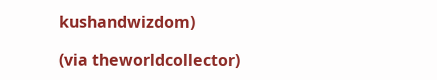kushandwizdom)

(via theworldcollector)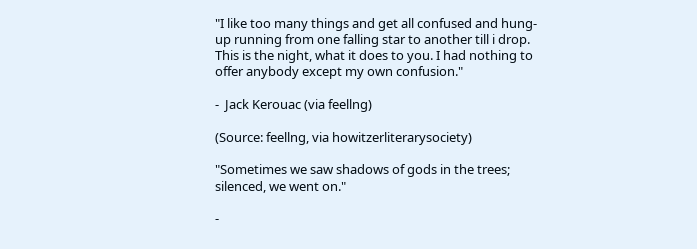"I like too many things and get all confused and hung-up running from one falling star to another till i drop. This is the night, what it does to you. I had nothing to offer anybody except my own confusion."

-  Jack Kerouac (via feellng)

(Source: feellng, via howitzerliterarysociety)

"Sometimes we saw shadows of gods in the trees; silenced, we went on."

-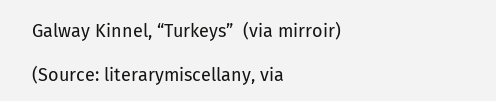Galway Kinnel, “Turkeys”  (via mirroir)

(Source: literarymiscellany, via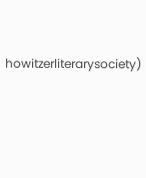howitzerliterarysociety)